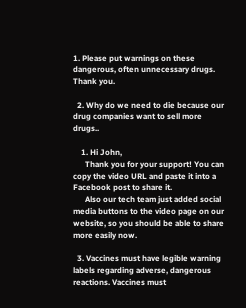1. Please put warnings on these dangerous, often unnecessary drugs. Thank you.

  2. Why do we need to die because our drug companies want to sell more drugs..

    1. Hi John,
      Thank you for your support! You can copy the video URL and paste it into a Facebook post to share it.
      Also our tech team just added social media buttons to the video page on our website, so you should be able to share more easily now.

  3. Vaccines must have legible warning labels regarding adverse, dangerous reactions. Vaccines must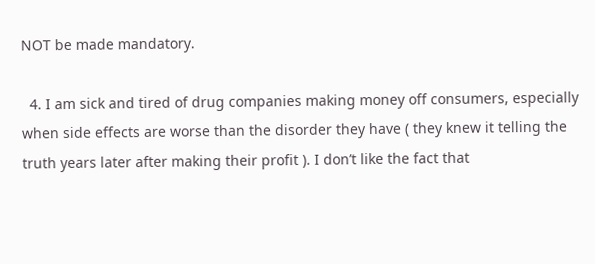NOT be made mandatory.

  4. I am sick and tired of drug companies making money off consumers, especially when side effects are worse than the disorder they have ( they knew it telling the truth years later after making their profit ). I don’t like the fact that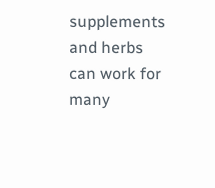supplements and herbs can work for many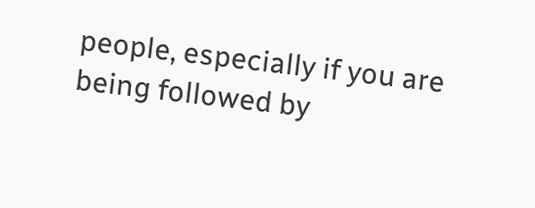people, especially if you are being followed by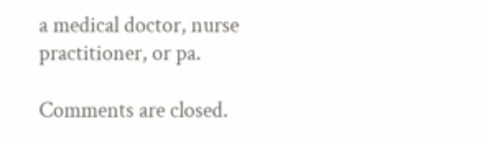a medical doctor, nurse practitioner, or pa.

Comments are closed.